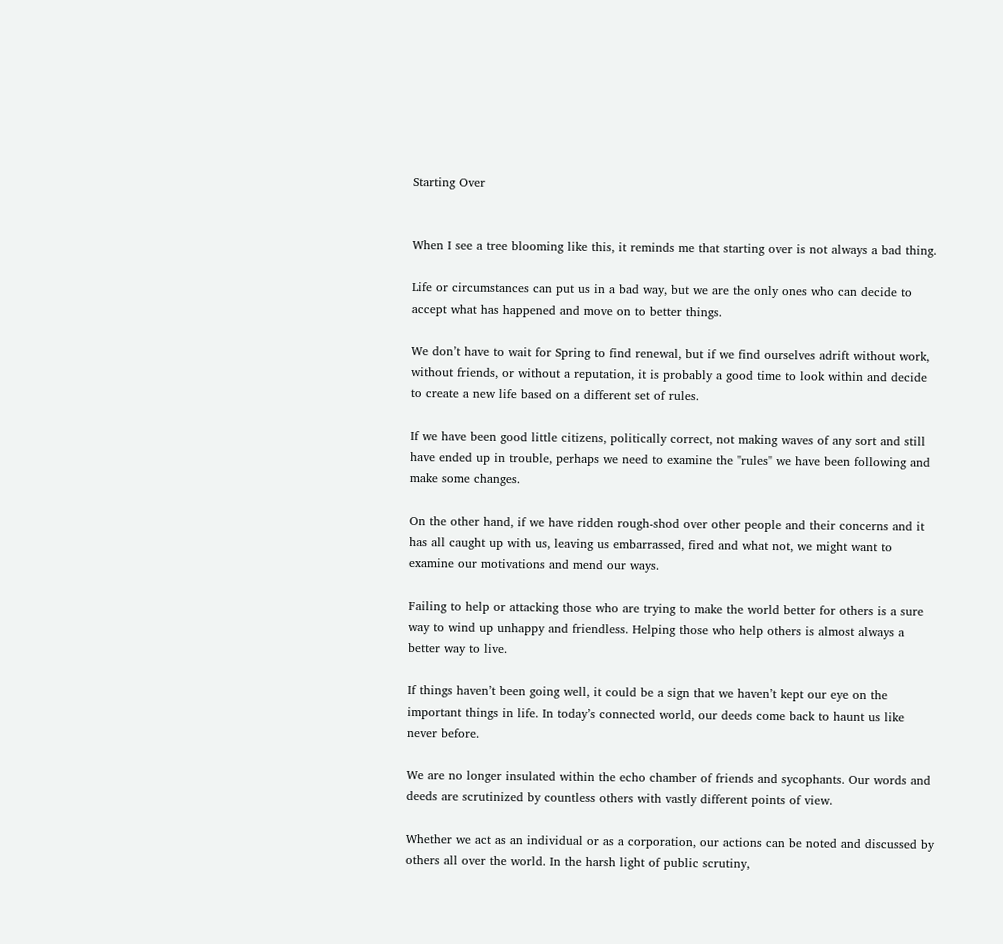Starting Over


When I see a tree blooming like this, it reminds me that starting over is not always a bad thing.

Life or circumstances can put us in a bad way, but we are the only ones who can decide to accept what has happened and move on to better things.

We don’t have to wait for Spring to find renewal, but if we find ourselves adrift without work, without friends, or without a reputation, it is probably a good time to look within and decide to create a new life based on a different set of rules.

If we have been good little citizens, politically correct, not making waves of any sort and still have ended up in trouble, perhaps we need to examine the "rules" we have been following and make some changes.

On the other hand, if we have ridden rough-shod over other people and their concerns and it has all caught up with us, leaving us embarrassed, fired and what not, we might want to examine our motivations and mend our ways.

Failing to help or attacking those who are trying to make the world better for others is a sure way to wind up unhappy and friendless. Helping those who help others is almost always a better way to live.

If things haven’t been going well, it could be a sign that we haven’t kept our eye on the important things in life. In today’s connected world, our deeds come back to haunt us like never before.

We are no longer insulated within the echo chamber of friends and sycophants. Our words and deeds are scrutinized by countless others with vastly different points of view.

Whether we act as an individual or as a corporation, our actions can be noted and discussed by others all over the world. In the harsh light of public scrutiny,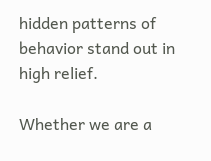hidden patterns of behavior stand out in high relief.

Whether we are a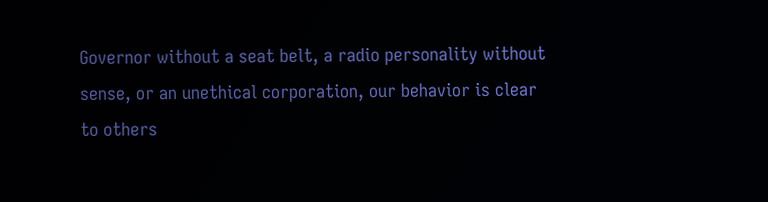Governor without a seat belt, a radio personality without sense, or an unethical corporation, our behavior is clear to others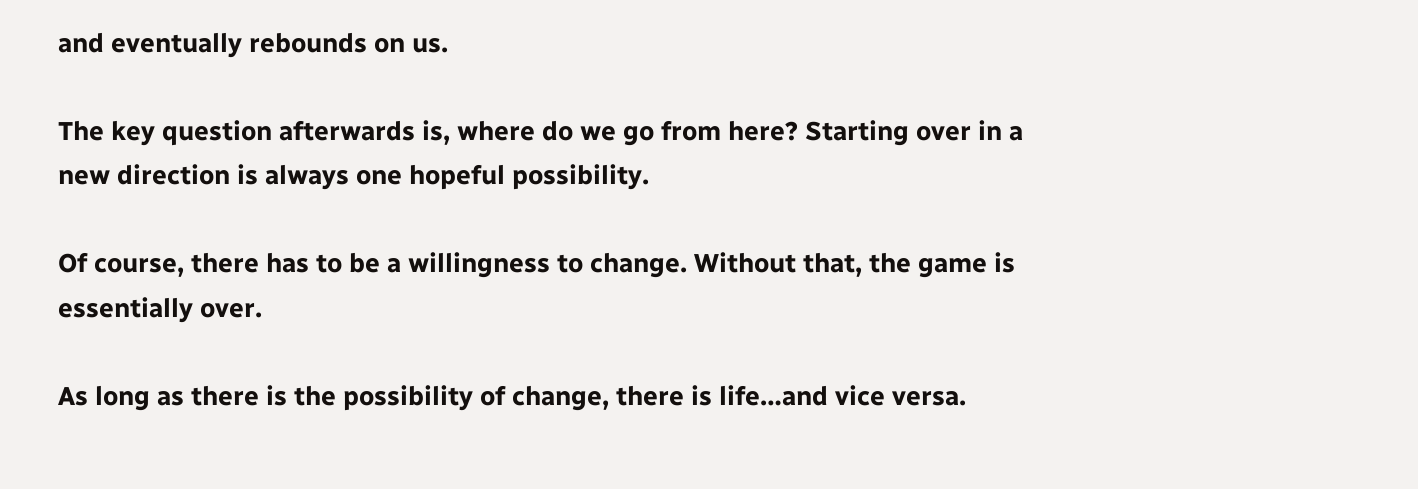and eventually rebounds on us.

The key question afterwards is, where do we go from here? Starting over in a new direction is always one hopeful possibility.

Of course, there has to be a willingness to change. Without that, the game is essentially over.

As long as there is the possibility of change, there is life…and vice versa.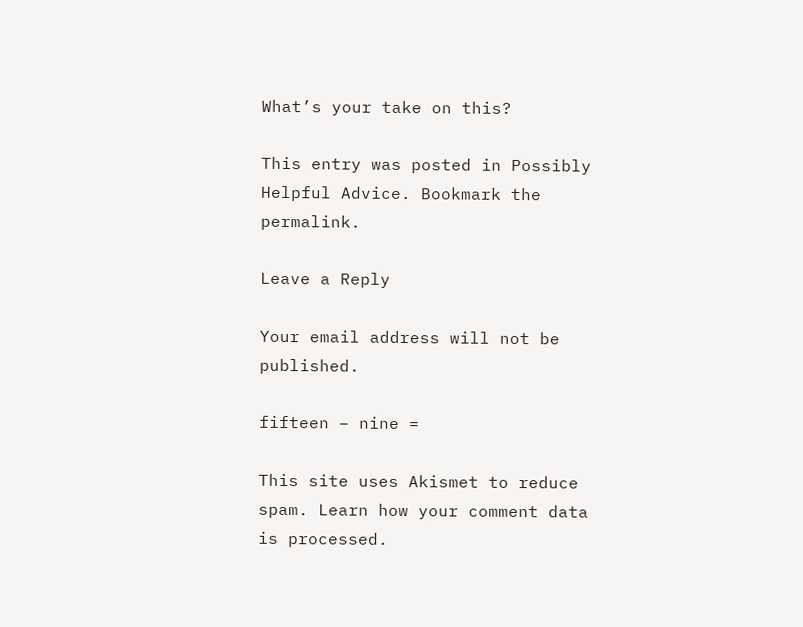What’s your take on this?

This entry was posted in Possibly Helpful Advice. Bookmark the permalink.

Leave a Reply

Your email address will not be published.

fifteen − nine =

This site uses Akismet to reduce spam. Learn how your comment data is processed.